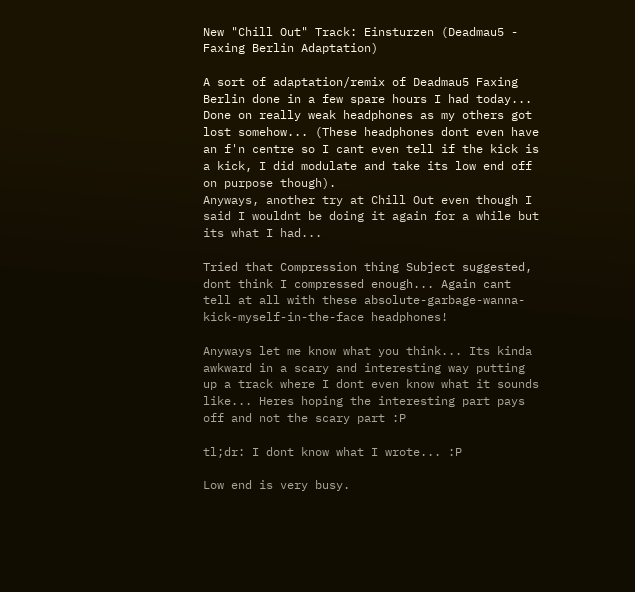New "Chill Out" Track: Einsturzen (Deadmau5 - Faxing Berlin Adaptation)

A sort of adaptation/remix of Deadmau5 Faxing Berlin done in a few spare hours I had today... Done on really weak headphones as my others got lost somehow... (These headphones dont even have an f'n centre so I cant even tell if the kick is a kick, I did modulate and take its low end off on purpose though).
Anyways, another try at Chill Out even though I said I wouldnt be doing it again for a while but its what I had...

Tried that Compression thing Subject suggested, dont think I compressed enough... Again cant tell at all with these absolute-garbage-wanna-kick-myself-in-the-face headphones!

Anyways let me know what you think... Its kinda awkward in a scary and interesting way putting up a track where I dont even know what it sounds like... Heres hoping the interesting part pays off and not the scary part :P

tl;dr: I dont know what I wrote... :P

Low end is very busy.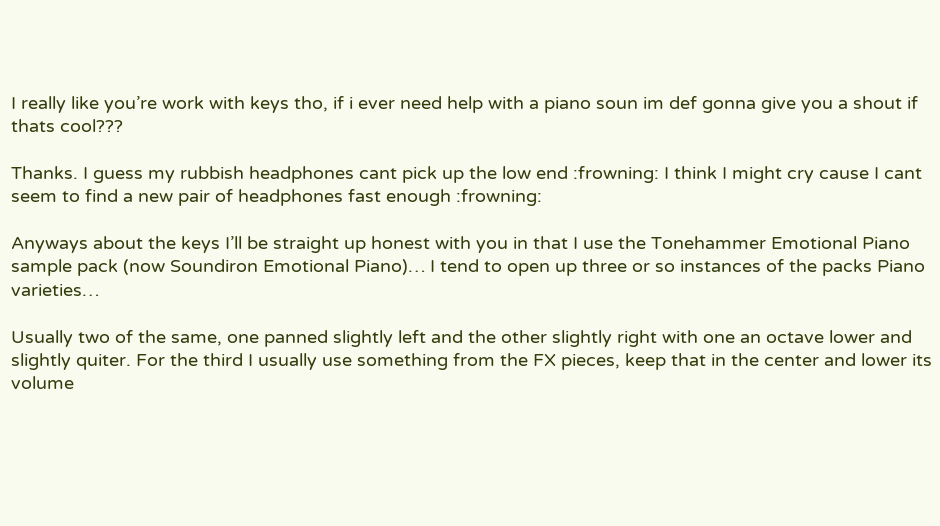I really like you’re work with keys tho, if i ever need help with a piano soun im def gonna give you a shout if thats cool???

Thanks. I guess my rubbish headphones cant pick up the low end :frowning: I think I might cry cause I cant seem to find a new pair of headphones fast enough :frowning:

Anyways about the keys I’ll be straight up honest with you in that I use the Tonehammer Emotional Piano sample pack (now Soundiron Emotional Piano)… I tend to open up three or so instances of the packs Piano varieties…

Usually two of the same, one panned slightly left and the other slightly right with one an octave lower and slightly quiter. For the third I usually use something from the FX pieces, keep that in the center and lower its volume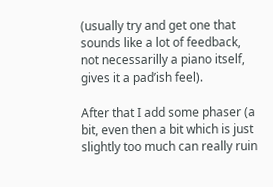(usually try and get one that sounds like a lot of feedback, not necessarilly a piano itself, gives it a pad’ish feel).

After that I add some phaser (a bit, even then a bit which is just slightly too much can really ruin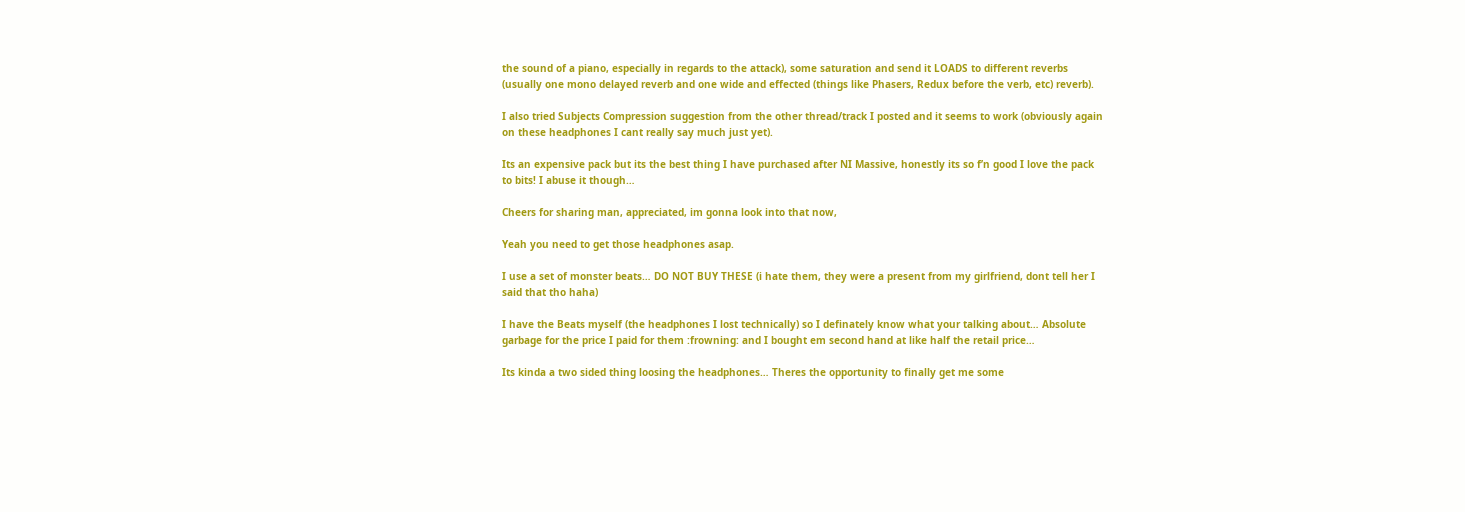the sound of a piano, especially in regards to the attack), some saturation and send it LOADS to different reverbs (usually one mono delayed reverb and one wide and effected (things like Phasers, Redux before the verb, etc) reverb).

I also tried Subjects Compression suggestion from the other thread/track I posted and it seems to work (obviously again on these headphones I cant really say much just yet).

Its an expensive pack but its the best thing I have purchased after NI Massive, honestly its so f’n good I love the pack to bits! I abuse it though…

Cheers for sharing man, appreciated, im gonna look into that now,

Yeah you need to get those headphones asap.

I use a set of monster beats… DO NOT BUY THESE (i hate them, they were a present from my girlfriend, dont tell her I said that tho haha)

I have the Beats myself (the headphones I lost technically) so I definately know what your talking about… Absolute garbage for the price I paid for them :frowning: and I bought em second hand at like half the retail price…

Its kinda a two sided thing loosing the headphones… Theres the opportunity to finally get me some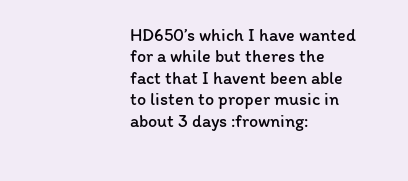HD650’s which I have wanted for a while but theres the fact that I havent been able to listen to proper music in about 3 days :frowning: